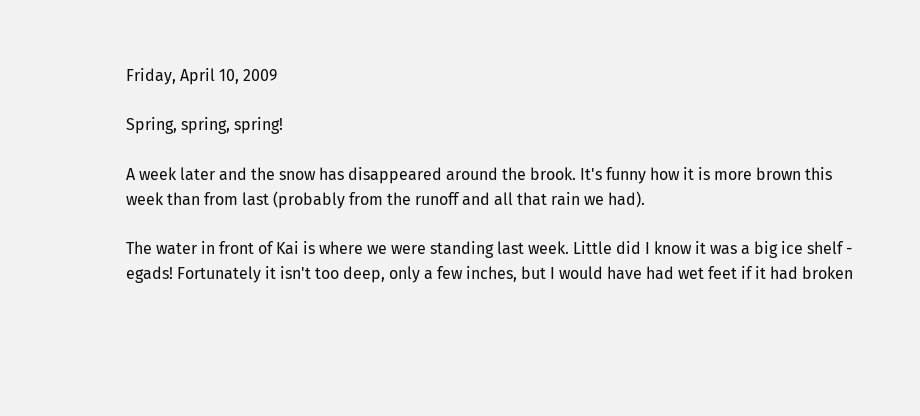Friday, April 10, 2009

Spring, spring, spring!

A week later and the snow has disappeared around the brook. It's funny how it is more brown this week than from last (probably from the runoff and all that rain we had).

The water in front of Kai is where we were standing last week. Little did I know it was a big ice shelf - egads! Fortunately it isn't too deep, only a few inches, but I would have had wet feet if it had broken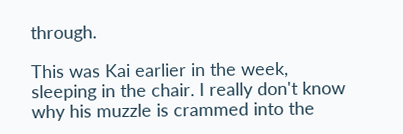through.

This was Kai earlier in the week, sleeping in the chair. I really don't know why his muzzle is crammed into the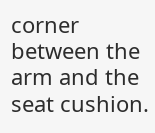corner between the arm and the seat cushion.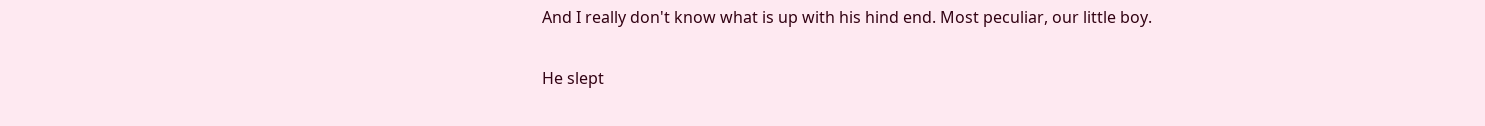And I really don't know what is up with his hind end. Most peculiar, our little boy.

He slept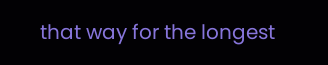that way for the longest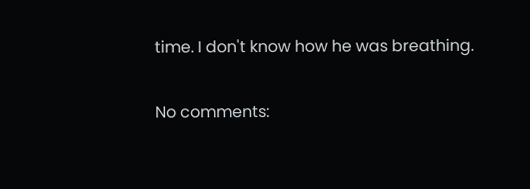time. I don't know how he was breathing.

No comments: